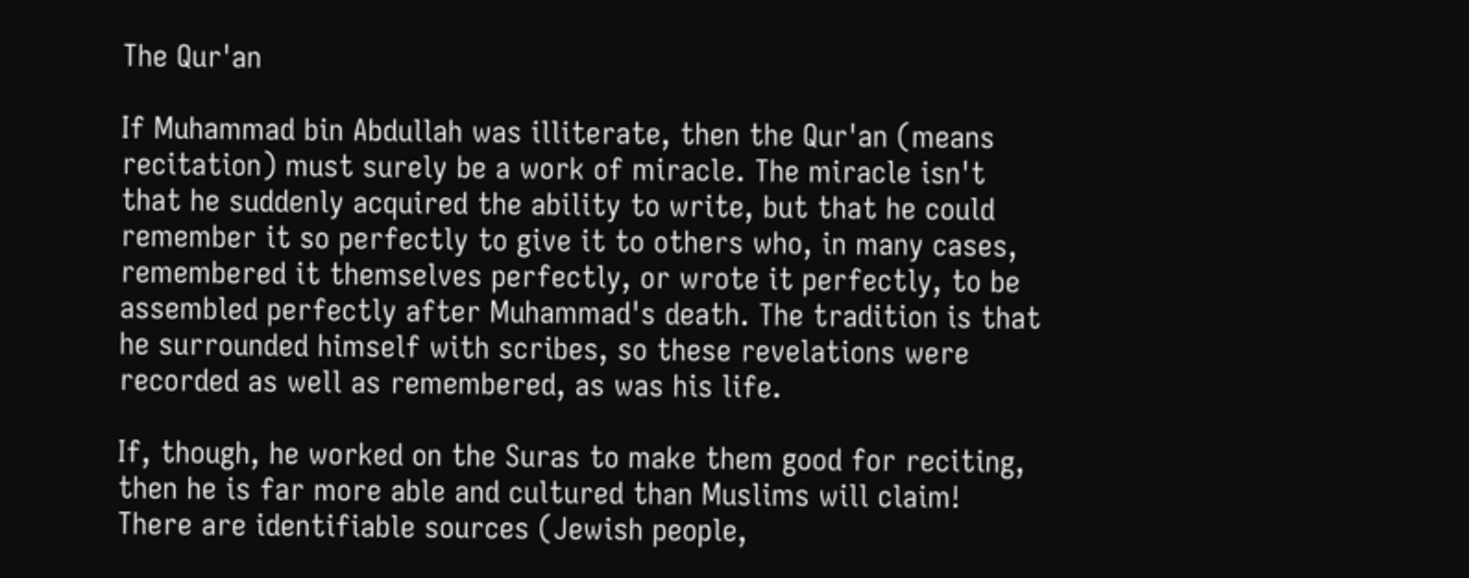The Qur'an

If Muhammad bin Abdullah was illiterate, then the Qur'an (means recitation) must surely be a work of miracle. The miracle isn't that he suddenly acquired the ability to write, but that he could remember it so perfectly to give it to others who, in many cases, remembered it themselves perfectly, or wrote it perfectly, to be assembled perfectly after Muhammad's death. The tradition is that he surrounded himself with scribes, so these revelations were recorded as well as remembered, as was his life.

If, though, he worked on the Suras to make them good for reciting, then he is far more able and cultured than Muslims will claim! There are identifiable sources (Jewish people,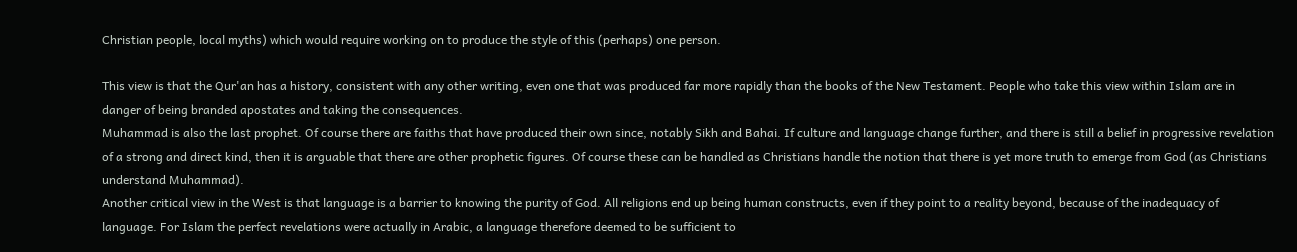Christian people, local myths) which would require working on to produce the style of this (perhaps) one person.

This view is that the Qur'an has a history, consistent with any other writing, even one that was produced far more rapidly than the books of the New Testament. People who take this view within Islam are in danger of being branded apostates and taking the consequences.
Muhammad is also the last prophet. Of course there are faiths that have produced their own since, notably Sikh and Bahai. If culture and language change further, and there is still a belief in progressive revelation of a strong and direct kind, then it is arguable that there are other prophetic figures. Of course these can be handled as Christians handle the notion that there is yet more truth to emerge from God (as Christians understand Muhammad).
Another critical view in the West is that language is a barrier to knowing the purity of God. All religions end up being human constructs, even if they point to a reality beyond, because of the inadequacy of language. For Islam the perfect revelations were actually in Arabic, a language therefore deemed to be sufficient to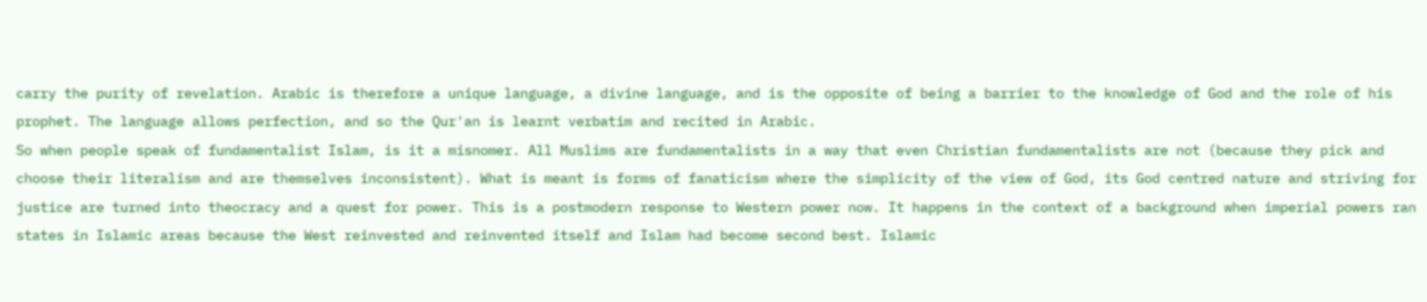carry the purity of revelation. Arabic is therefore a unique language, a divine language, and is the opposite of being a barrier to the knowledge of God and the role of his prophet. The language allows perfection, and so the Qur'an is learnt verbatim and recited in Arabic.
So when people speak of fundamentalist Islam, is it a misnomer. All Muslims are fundamentalists in a way that even Christian fundamentalists are not (because they pick and choose their literalism and are themselves inconsistent). What is meant is forms of fanaticism where the simplicity of the view of God, its God centred nature and striving for justice are turned into theocracy and a quest for power. This is a postmodern response to Western power now. It happens in the context of a background when imperial powers ran states in Islamic areas because the West reinvested and reinvented itself and Islam had become second best. Islamic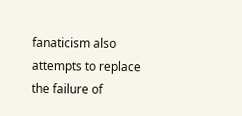fanaticism also attempts to replace the failure of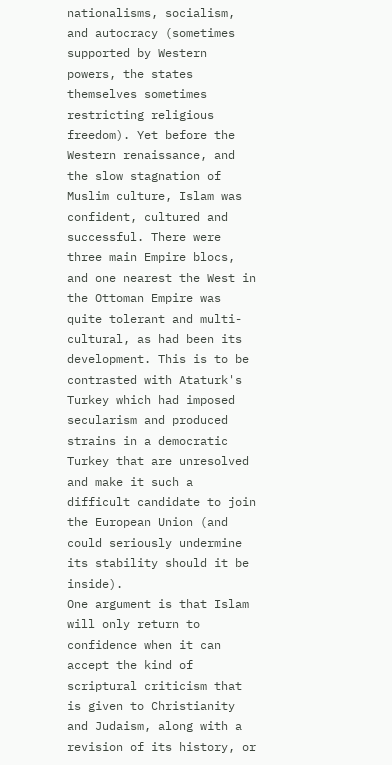nationalisms, socialism, and autocracy (sometimes supported by Western powers, the states themselves sometimes restricting religious freedom). Yet before the Western renaissance, and the slow stagnation of Muslim culture, Islam was confident, cultured and successful. There were three main Empire blocs, and one nearest the West in the Ottoman Empire was quite tolerant and multi-cultural, as had been its development. This is to be contrasted with Ataturk's Turkey which had imposed secularism and produced strains in a democratic Turkey that are unresolved and make it such a difficult candidate to join the European Union (and could seriously undermine its stability should it be inside).
One argument is that Islam will only return to confidence when it can accept the kind of scriptural criticism that is given to Christianity and Judaism, along with a revision of its history, or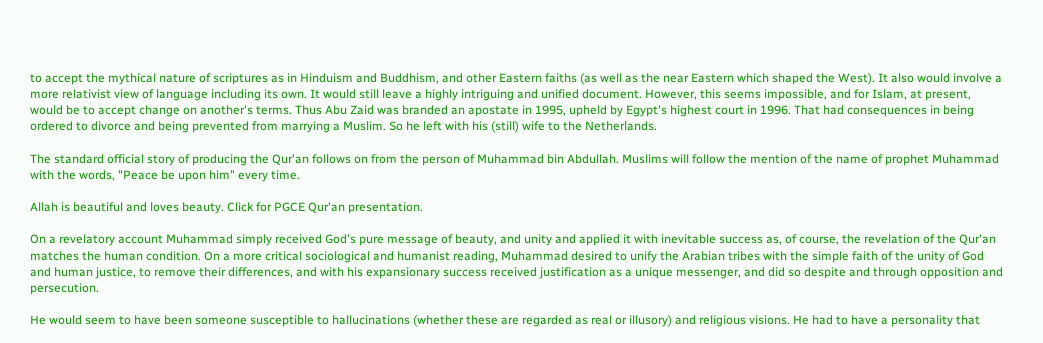to accept the mythical nature of scriptures as in Hinduism and Buddhism, and other Eastern faiths (as well as the near Eastern which shaped the West). It also would involve a more relativist view of language including its own. It would still leave a highly intriguing and unified document. However, this seems impossible, and for Islam, at present, would be to accept change on another's terms. Thus Abu Zaid was branded an apostate in 1995, upheld by Egypt's highest court in 1996. That had consequences in being ordered to divorce and being prevented from marrying a Muslim. So he left with his (still) wife to the Netherlands.

The standard official story of producing the Qur'an follows on from the person of Muhammad bin Abdullah. Muslims will follow the mention of the name of prophet Muhammad with the words, "Peace be upon him" every time.

Allah is beautiful and loves beauty. Click for PGCE Qur'an presentation.

On a revelatory account Muhammad simply received God's pure message of beauty, and unity and applied it with inevitable success as, of course, the revelation of the Qur'an matches the human condition. On a more critical sociological and humanist reading, Muhammad desired to unify the Arabian tribes with the simple faith of the unity of God and human justice, to remove their differences, and with his expansionary success received justification as a unique messenger, and did so despite and through opposition and persecution.

He would seem to have been someone susceptible to hallucinations (whether these are regarded as real or illusory) and religious visions. He had to have a personality that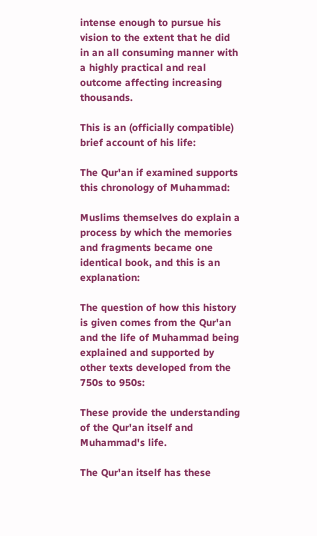intense enough to pursue his vision to the extent that he did in an all consuming manner with a highly practical and real outcome affecting increasing thousands.

This is an (officially compatible) brief account of his life:

The Qur'an if examined supports this chronology of Muhammad:

Muslims themselves do explain a process by which the memories and fragments became one identical book, and this is an explanation:

The question of how this history is given comes from the Qur'an and the life of Muhammad being explained and supported by other texts developed from the 750s to 950s:

These provide the understanding of the Qur'an itself and Muhammad's life.

The Qur'an itself has these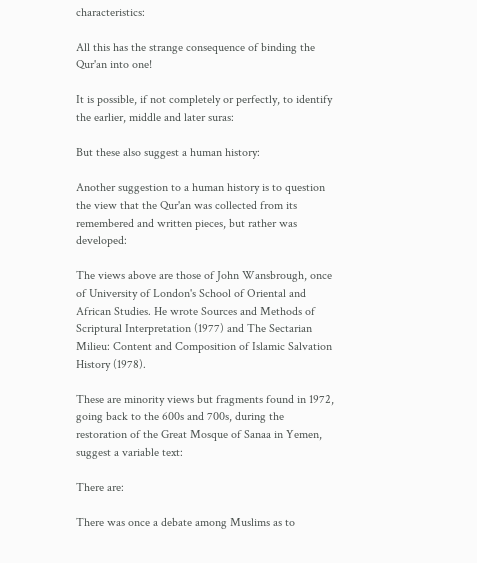characteristics:

All this has the strange consequence of binding the Qur'an into one!

It is possible, if not completely or perfectly, to identify the earlier, middle and later suras:

But these also suggest a human history:

Another suggestion to a human history is to question the view that the Qur'an was collected from its remembered and written pieces, but rather was developed:

The views above are those of John Wansbrough, once of University of London's School of Oriental and African Studies. He wrote Sources and Methods of Scriptural Interpretation (1977) and The Sectarian Milieu: Content and Composition of Islamic Salvation History (1978).

These are minority views but fragments found in 1972, going back to the 600s and 700s, during the restoration of the Great Mosque of Sanaa in Yemen, suggest a variable text:

There are:

There was once a debate among Muslims as to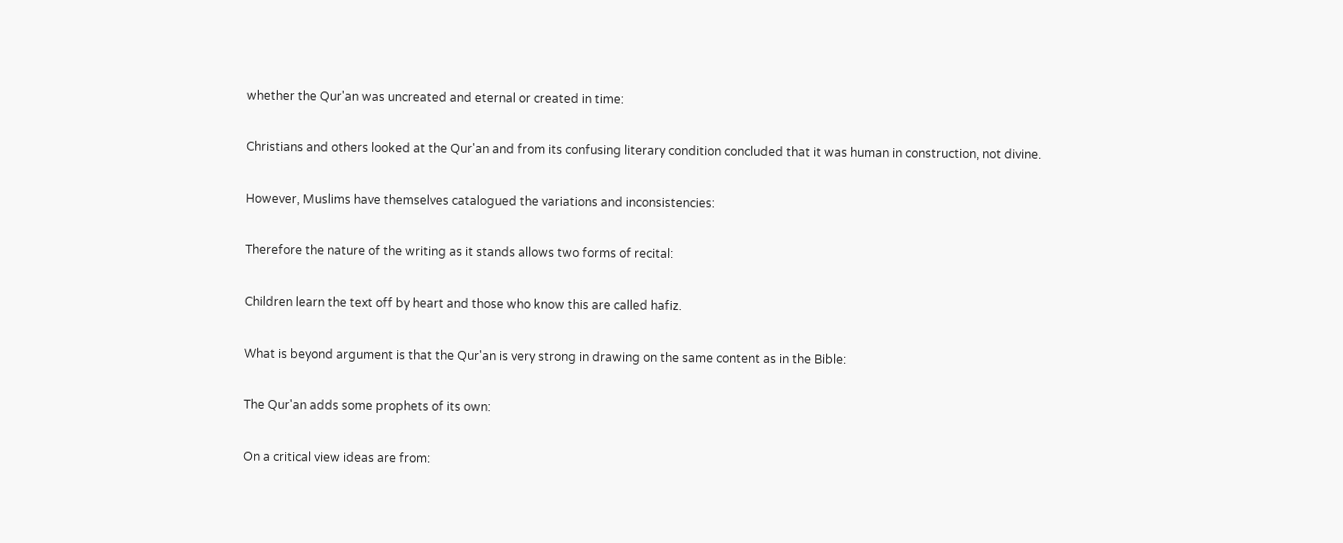whether the Qur'an was uncreated and eternal or created in time:

Christians and others looked at the Qur'an and from its confusing literary condition concluded that it was human in construction, not divine.

However, Muslims have themselves catalogued the variations and inconsistencies:

Therefore the nature of the writing as it stands allows two forms of recital:

Children learn the text off by heart and those who know this are called hafiz.

What is beyond argument is that the Qur'an is very strong in drawing on the same content as in the Bible:

The Qur'an adds some prophets of its own:

On a critical view ideas are from: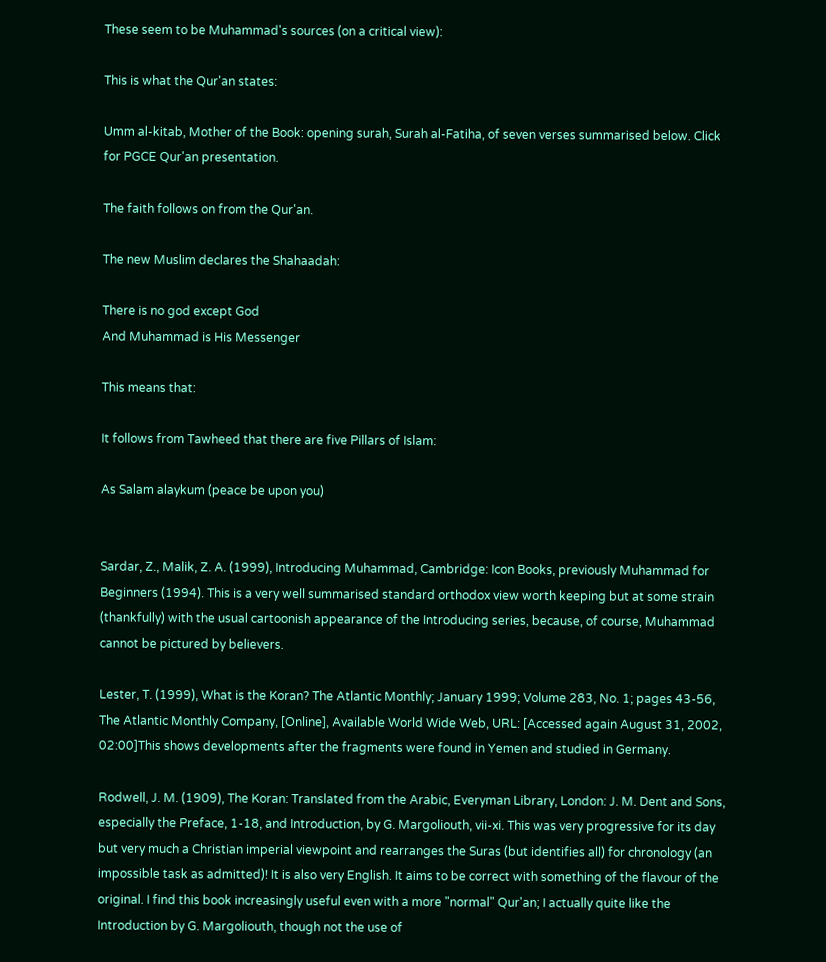These seem to be Muhammad's sources (on a critical view):

This is what the Qur'an states:

Umm al-kitab, Mother of the Book: opening surah, Surah al-Fatiha, of seven verses summarised below. Click for PGCE Qur'an presentation.

The faith follows on from the Qur'an.

The new Muslim declares the Shahaadah:

There is no god except God
And Muhammad is His Messenger

This means that:

It follows from Tawheed that there are five Pillars of Islam:

As Salam alaykum (peace be upon you)


Sardar, Z., Malik, Z. A. (1999), Introducing Muhammad, Cambridge: Icon Books, previously Muhammad for Beginners (1994). This is a very well summarised standard orthodox view worth keeping but at some strain (thankfully) with the usual cartoonish appearance of the Introducing series, because, of course, Muhammad cannot be pictured by believers.

Lester, T. (1999), What is the Koran? The Atlantic Monthly; January 1999; Volume 283, No. 1; pages 43-56, The Atlantic Monthly Company, [Online], Available World Wide Web, URL: [Accessed again August 31, 2002, 02:00]This shows developments after the fragments were found in Yemen and studied in Germany.

Rodwell, J. M. (1909), The Koran: Translated from the Arabic, Everyman Library, London: J. M. Dent and Sons, especially the Preface, 1-18, and Introduction, by G. Margoliouth, vii-xi. This was very progressive for its day but very much a Christian imperial viewpoint and rearranges the Suras (but identifies all) for chronology (an impossible task as admitted)! It is also very English. It aims to be correct with something of the flavour of the original. I find this book increasingly useful even with a more "normal" Qur'an; I actually quite like the Introduction by G. Margoliouth, though not the use of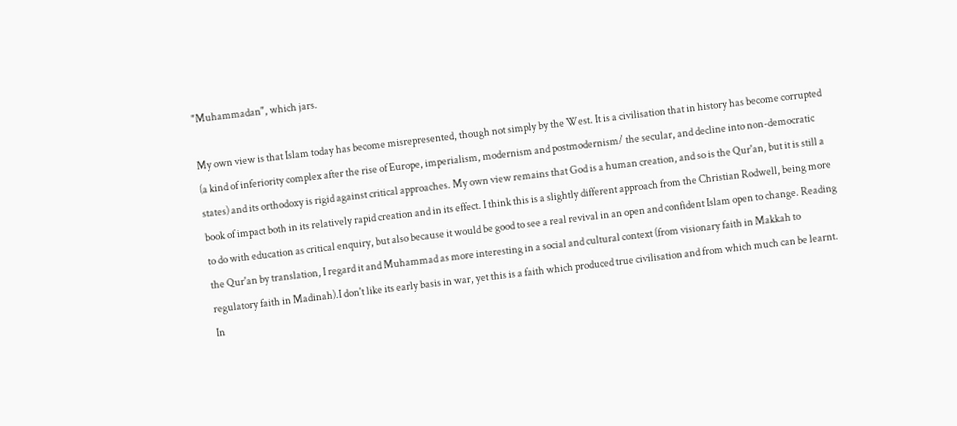"Muhammadan", which jars.

My own view is that Islam today has become misrepresented, though not simply by the West. It is a civilisation that in history has become corrupted (a kind of inferiority complex after the rise of Europe, imperialism, modernism and postmodernism/ the secular, and decline into non-democratic states) and its orthodoxy is rigid against critical approaches. My own view remains that God is a human creation, and so is the Qur'an, but it is still a book of impact both in its relatively rapid creation and in its effect. I think this is a slightly different approach from the Christian Rodwell, being more to do with education as critical enquiry, but also because it would be good to see a real revival in an open and confident Islam open to change. Reading the Qur'an by translation, I regard it and Muhammad as more interesting in a social and cultural context (from visionary faith in Makkah to regulatory faith in Madinah).I don't like its early basis in war, yet this is a faith which produced true civilisation and from which much can be learnt. In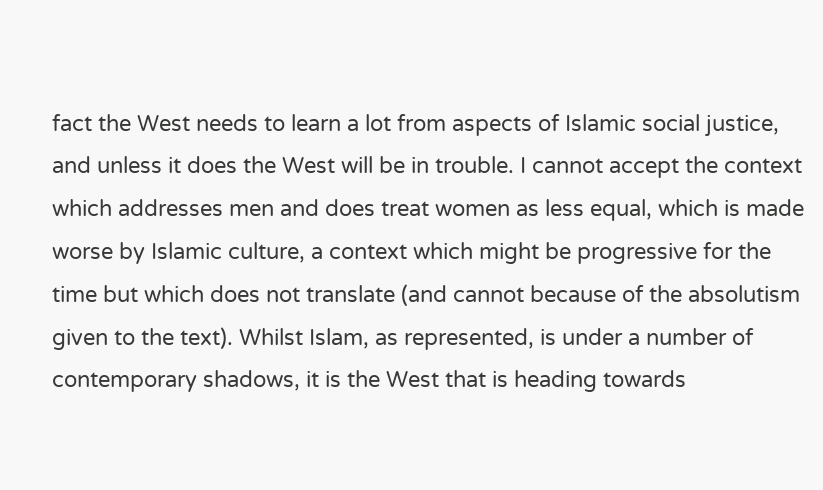fact the West needs to learn a lot from aspects of Islamic social justice, and unless it does the West will be in trouble. I cannot accept the context which addresses men and does treat women as less equal, which is made worse by Islamic culture, a context which might be progressive for the time but which does not translate (and cannot because of the absolutism given to the text). Whilst Islam, as represented, is under a number of contemporary shadows, it is the West that is heading towards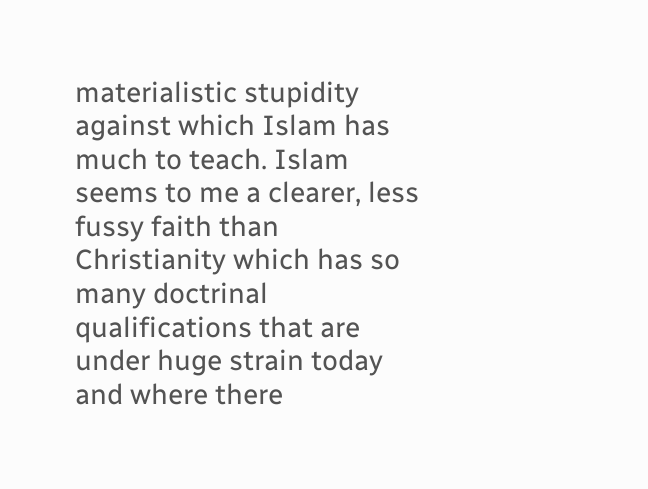materialistic stupidity against which Islam has much to teach. Islam seems to me a clearer, less fussy faith than Christianity which has so many doctrinal qualifications that are under huge strain today and where there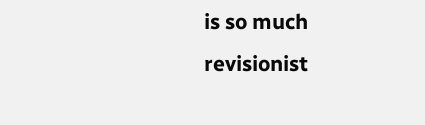is so much revisionist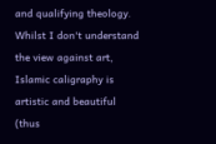and qualifying theology. Whilst I don't understand the view against art, Islamic caligraphy is artistic and beautiful (thus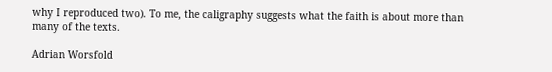why I reproduced two). To me, the caligraphy suggests what the faith is about more than many of the texts.

Adrian Worsfold